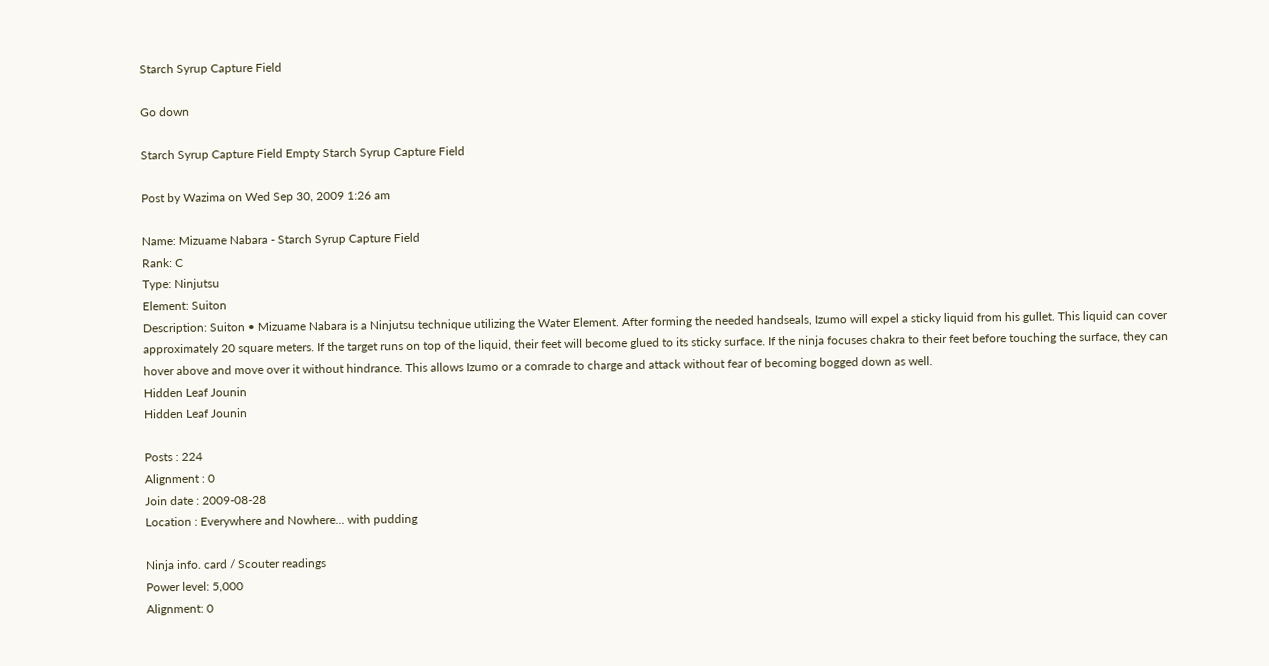Starch Syrup Capture Field

Go down

Starch Syrup Capture Field Empty Starch Syrup Capture Field

Post by Wazima on Wed Sep 30, 2009 1:26 am

Name: Mizuame Nabara - Starch Syrup Capture Field
Rank: C
Type: Ninjutsu
Element: Suiton
Description: Suiton • Mizuame Nabara is a Ninjutsu technique utilizing the Water Element. After forming the needed handseals, Izumo will expel a sticky liquid from his gullet. This liquid can cover approximately 20 square meters. If the target runs on top of the liquid, their feet will become glued to its sticky surface. If the ninja focuses chakra to their feet before touching the surface, they can hover above and move over it without hindrance. This allows Izumo or a comrade to charge and attack without fear of becoming bogged down as well.
Hidden Leaf Jounin
Hidden Leaf Jounin

Posts : 224
Alignment : 0
Join date : 2009-08-28
Location : Everywhere and Nowhere... with pudding

Ninja info. card / Scouter readings
Power level: 5,000
Alignment: 0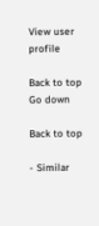View user profile

Back to top Go down

Back to top

- Similar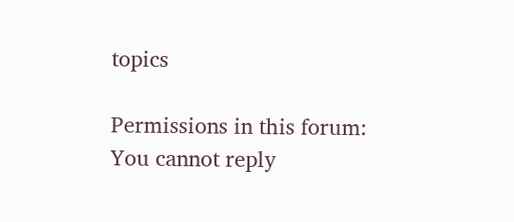topics

Permissions in this forum:
You cannot reply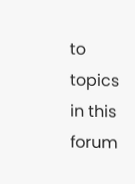to topics in this forum